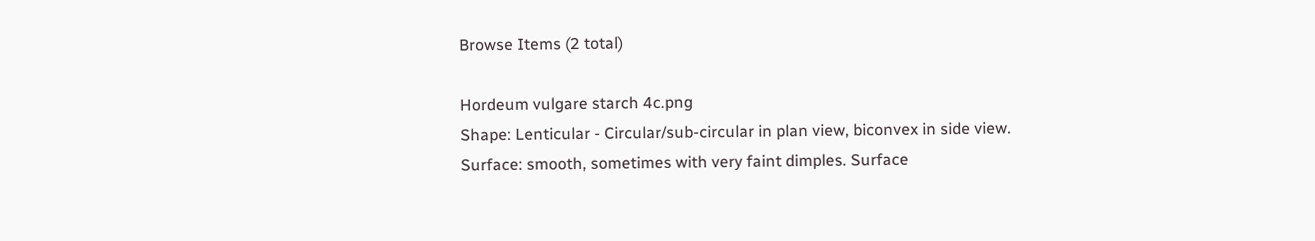Browse Items (2 total)

Hordeum vulgare starch 4c.png
Shape: Lenticular - Circular/sub-circular in plan view, biconvex in side view.
Surface: smooth, sometimes with very faint dimples. Surface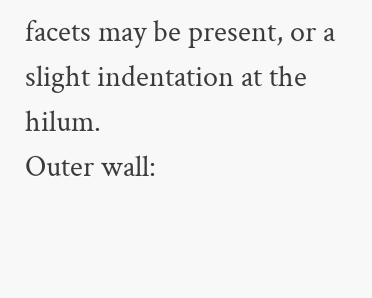facets may be present, or a slight indentation at the hilum.
Outer wall: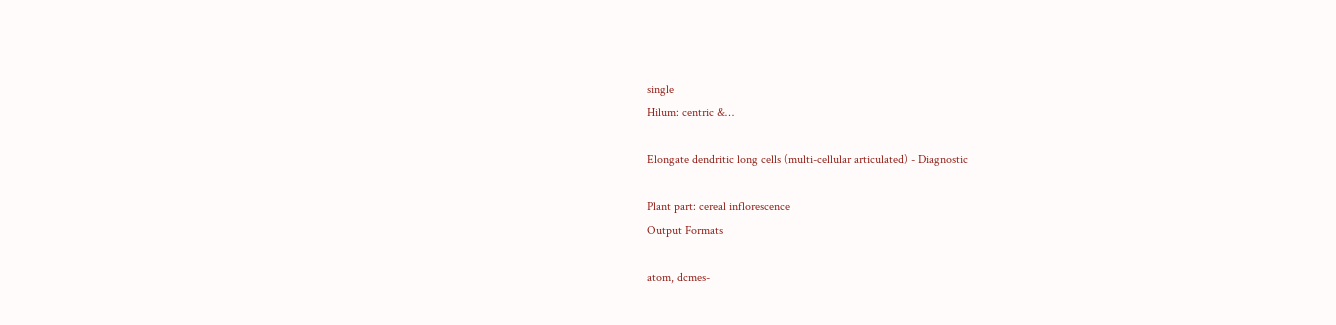single
Hilum: centric &…

Elongate dendritic long cells (multi-cellular articulated) - Diagnostic

Plant part: cereal inflorescence
Output Formats

atom, dcmes-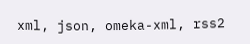xml, json, omeka-xml, rss2